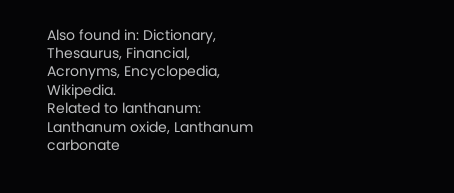Also found in: Dictionary, Thesaurus, Financial, Acronyms, Encyclopedia, Wikipedia.
Related to lanthanum: Lanthanum oxide, Lanthanum carbonate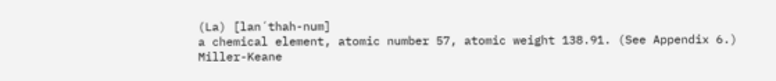(La) [lan´thah-num]
a chemical element, atomic number 57, atomic weight 138.91. (See Appendix 6.)
Miller-Keane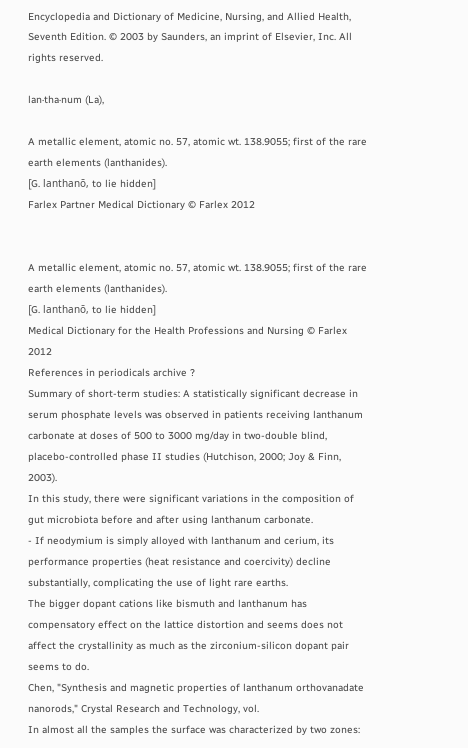Encyclopedia and Dictionary of Medicine, Nursing, and Allied Health, Seventh Edition. © 2003 by Saunders, an imprint of Elsevier, Inc. All rights reserved.

lan·tha·num (La),

A metallic element, atomic no. 57, atomic wt. 138.9055; first of the rare earth elements (lanthanides).
[G. lanthanō, to lie hidden]
Farlex Partner Medical Dictionary © Farlex 2012


A metallic element, atomic no. 57, atomic wt. 138.9055; first of the rare earth elements (lanthanides).
[G. lanthanō, to lie hidden]
Medical Dictionary for the Health Professions and Nursing © Farlex 2012
References in periodicals archive ?
Summary of short-term studies: A statistically significant decrease in serum phosphate levels was observed in patients receiving lanthanum carbonate at doses of 500 to 3000 mg/day in two-double blind, placebo-controlled phase II studies (Hutchison, 2000; Joy & Finn, 2003).
In this study, there were significant variations in the composition of gut microbiota before and after using lanthanum carbonate.
- If neodymium is simply alloyed with lanthanum and cerium, its performance properties (heat resistance and coercivity) decline substantially, complicating the use of light rare earths.
The bigger dopant cations like bismuth and lanthanum has compensatory effect on the lattice distortion and seems does not affect the crystallinity as much as the zirconium-silicon dopant pair seems to do.
Chen, "Synthesis and magnetic properties of lanthanum orthovanadate nanorods," Crystal Research and Technology, vol.
In almost all the samples the surface was characterized by two zones: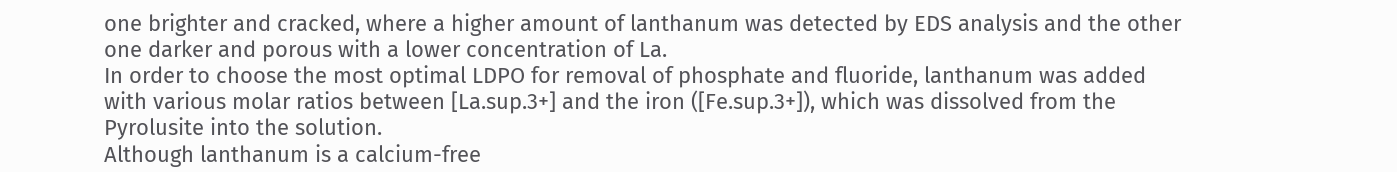one brighter and cracked, where a higher amount of lanthanum was detected by EDS analysis and the other one darker and porous with a lower concentration of La.
In order to choose the most optimal LDPO for removal of phosphate and fluoride, lanthanum was added with various molar ratios between [La.sup.3+] and the iron ([Fe.sup.3+]), which was dissolved from the Pyrolusite into the solution.
Although lanthanum is a calcium-free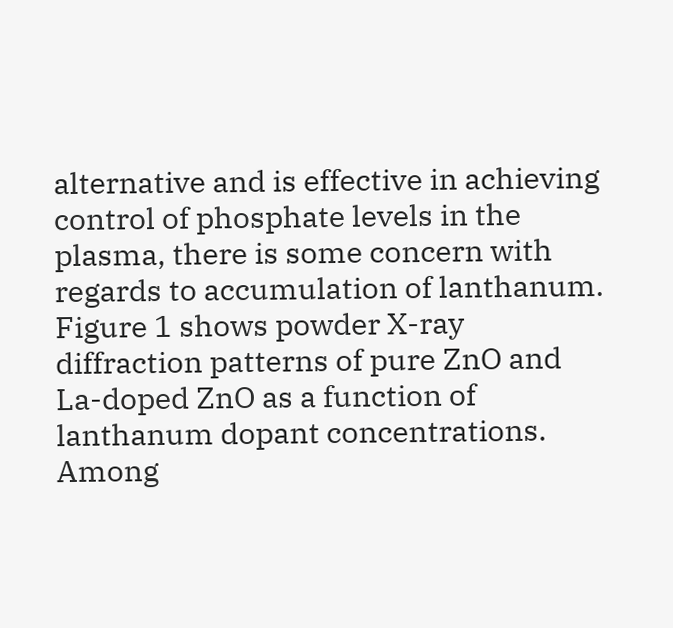alternative and is effective in achieving control of phosphate levels in the plasma, there is some concern with regards to accumulation of lanthanum.
Figure 1 shows powder X-ray diffraction patterns of pure ZnO and La-doped ZnO as a function of lanthanum dopant concentrations.
Among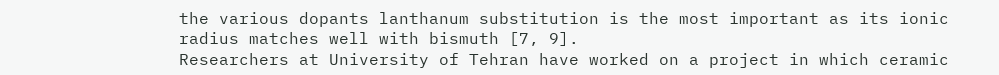the various dopants lanthanum substitution is the most important as its ionic radius matches well with bismuth [7, 9].
Researchers at University of Tehran have worked on a project in which ceramic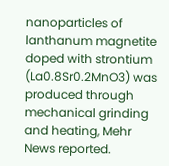nanoparticles of lanthanum magnetite doped with strontium (La0.8Sr0.2MnO3) was produced through mechanical grinding and heating, Mehr News reported.